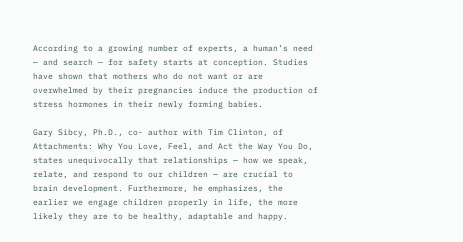According to a growing number of experts, a human’s need — and search — for safety starts at conception. Studies have shown that mothers who do not want or are overwhelmed by their pregnancies induce the production of stress hormones in their newly forming babies.

Gary Sibcy, Ph.D., co- author with Tim Clinton, of Attachments: Why You Love, Feel, and Act the Way You Do, states unequivocally that relationships — how we speak, relate, and respond to our children — are crucial to brain development. Furthermore, he emphasizes, the earlier we engage children properly in life, the more likely they are to be healthy, adaptable and happy.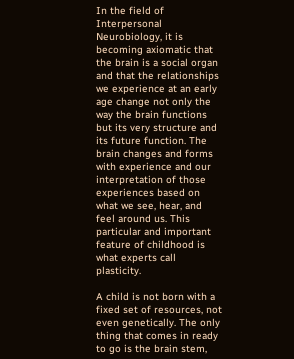In the field of Interpersonal Neurobiology, it is becoming axiomatic that the brain is a social organ and that the relationships we experience at an early age change not only the way the brain functions but its very structure and its future function. The brain changes and forms with experience and our interpretation of those experiences based on what we see, hear, and feel around us. This particular and important feature of childhood is what experts call plasticity.

A child is not born with a fixed set of resources, not even genetically. The only thing that comes in ready to go is the brain stem,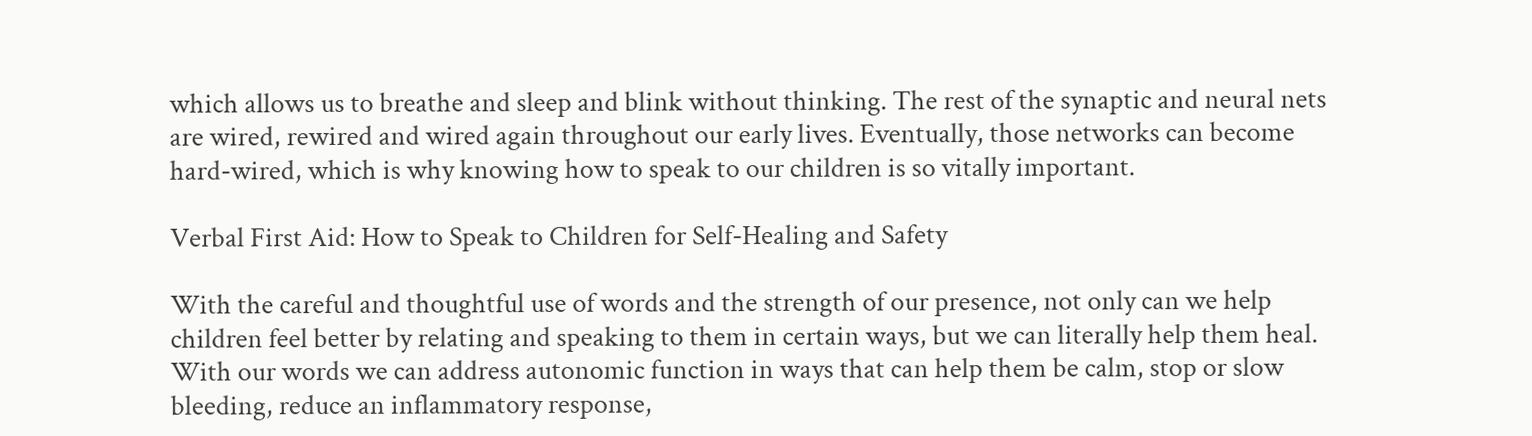which allows us to breathe and sleep and blink without thinking. The rest of the synaptic and neural nets are wired, rewired and wired again throughout our early lives. Eventually, those networks can become hard-wired, which is why knowing how to speak to our children is so vitally important.

Verbal First Aid: How to Speak to Children for Self-Healing and Safety

With the careful and thoughtful use of words and the strength of our presence, not only can we help children feel better by relating and speaking to them in certain ways, but we can literally help them heal. With our words we can address autonomic function in ways that can help them be calm, stop or slow bleeding, reduce an inflammatory response,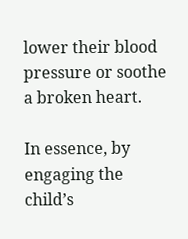lower their blood pressure or soothe a broken heart.

In essence, by engaging the child’s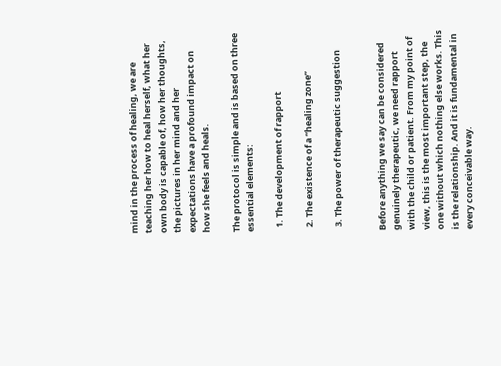mind in the process of healing, we are teaching her how to heal herself, what her own body is capable of, how her thoughts, the pictures in her mind and her expectations have a profound impact on how she feels and heals.

The protocol is simple and is based on three essential elements:

  1. The development of rapport

  2. The existence of a “healing zone”

  3. The power of therapeutic suggestion


Before anything we say can be considered genuinely therapeutic, we need rapport with the child or patient. From my point of view, this is the most important step, the one without which nothing else works. This is the relationship. And it is fundamental in every conceivable way.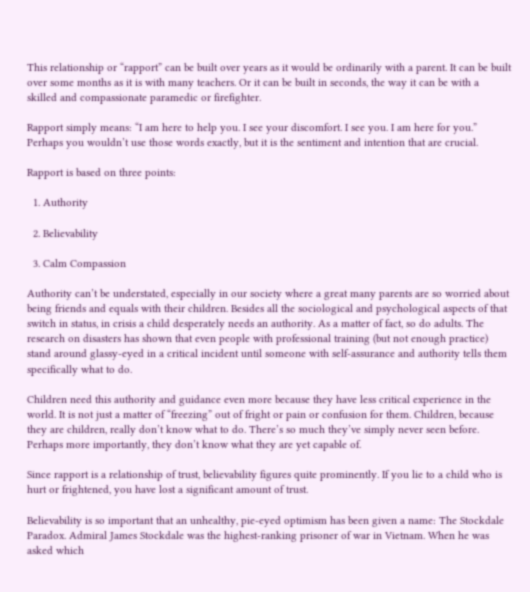This relationship or “rapport” can be built over years as it would be ordinarily with a parent. It can be built over some months as it is with many teachers. Or it can be built in seconds, the way it can be with a skilled and compassionate paramedic or firefighter.

Rapport simply means: “I am here to help you. I see your discomfort. I see you. I am here for you.” Perhaps you wouldn’t use those words exactly, but it is the sentiment and intention that are crucial.

Rapport is based on three points:

  1. Authority

  2. Believability

  3. Calm Compassion

Authority can’t be understated, especially in our society where a great many parents are so worried about being friends and equals with their children. Besides all the sociological and psychological aspects of that switch in status, in crisis a child desperately needs an authority. As a matter of fact, so do adults. The research on disasters has shown that even people with professional training (but not enough practice) stand around glassy-eyed in a critical incident until someone with self-assurance and authority tells them specifically what to do.

Children need this authority and guidance even more because they have less critical experience in the world. It is not just a matter of “freezing” out of fright or pain or confusion for them. Children, because they are children, really don’t know what to do. There’s so much they’ve simply never seen before. Perhaps more importantly, they don’t know what they are yet capable of.

Since rapport is a relationship of trust, believability figures quite prominently. If you lie to a child who is hurt or frightened, you have lost a significant amount of trust.

Believability is so important that an unhealthy, pie-eyed optimism has been given a name: The Stockdale Paradox. Admiral James Stockdale was the highest-ranking prisoner of war in Vietnam. When he was asked which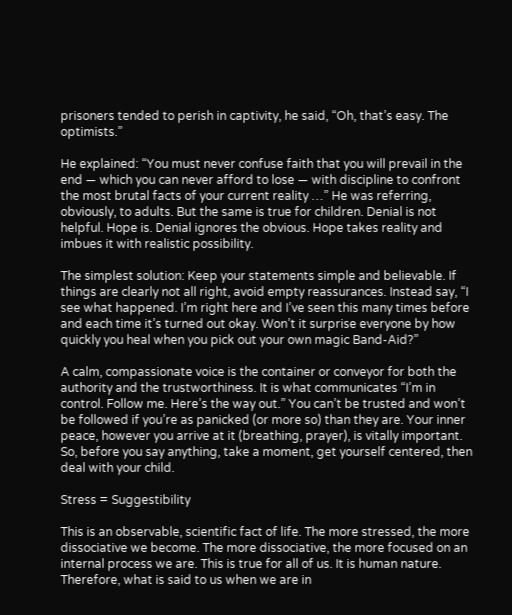prisoners tended to perish in captivity, he said, “Oh, that’s easy. The optimists.”

He explained: “You must never confuse faith that you will prevail in the end — which you can never afford to lose — with discipline to confront the most brutal facts of your current reality …” He was referring, obviously, to adults. But the same is true for children. Denial is not helpful. Hope is. Denial ignores the obvious. Hope takes reality and imbues it with realistic possibility.

The simplest solution: Keep your statements simple and believable. If things are clearly not all right, avoid empty reassurances. Instead say, “I see what happened. I’m right here and I’ve seen this many times before and each time it’s turned out okay. Won’t it surprise everyone by how quickly you heal when you pick out your own magic Band-Aid?”

A calm, compassionate voice is the container or conveyor for both the authority and the trustworthiness. It is what communicates “I’m in control. Follow me. Here’s the way out.” You can’t be trusted and won’t be followed if you’re as panicked (or more so) than they are. Your inner peace, however you arrive at it (breathing, prayer), is vitally important. So, before you say anything, take a moment, get yourself centered, then deal with your child.

Stress = Suggestibility

This is an observable, scientific fact of life. The more stressed, the more dissociative we become. The more dissociative, the more focused on an internal process we are. This is true for all of us. It is human nature. Therefore, what is said to us when we are in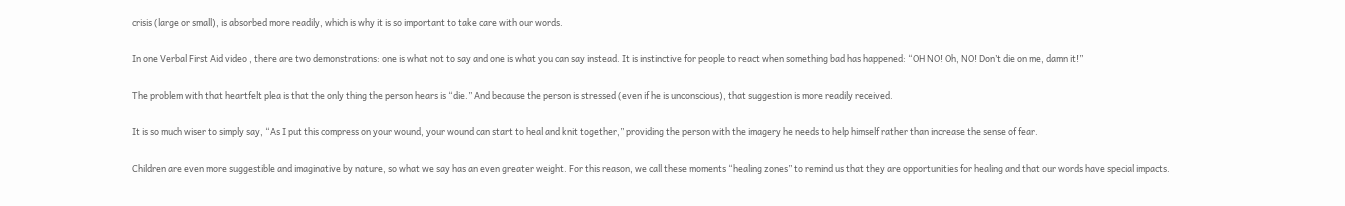crisis (large or small), is absorbed more readily, which is why it is so important to take care with our words.

In one Verbal First Aid video , there are two demonstrations: one is what not to say and one is what you can say instead. It is instinctive for people to react when something bad has happened: “OH NO! Oh, NO! Don’t die on me, damn it!”

The problem with that heartfelt plea is that the only thing the person hears is “die.” And because the person is stressed (even if he is unconscious), that suggestion is more readily received.

It is so much wiser to simply say, “As I put this compress on your wound, your wound can start to heal and knit together,” providing the person with the imagery he needs to help himself rather than increase the sense of fear.

Children are even more suggestible and imaginative by nature, so what we say has an even greater weight. For this reason, we call these moments “healing zones” to remind us that they are opportunities for healing and that our words have special impacts.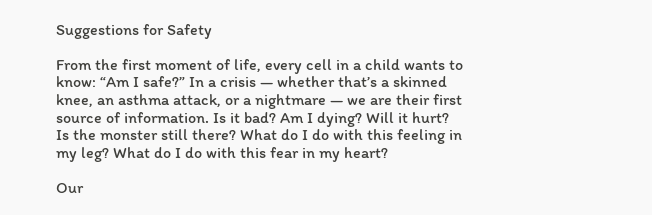Suggestions for Safety

From the first moment of life, every cell in a child wants to know: “Am I safe?” In a crisis — whether that’s a skinned knee, an asthma attack, or a nightmare — we are their first source of information. Is it bad? Am I dying? Will it hurt? Is the monster still there? What do I do with this feeling in my leg? What do I do with this fear in my heart?

Our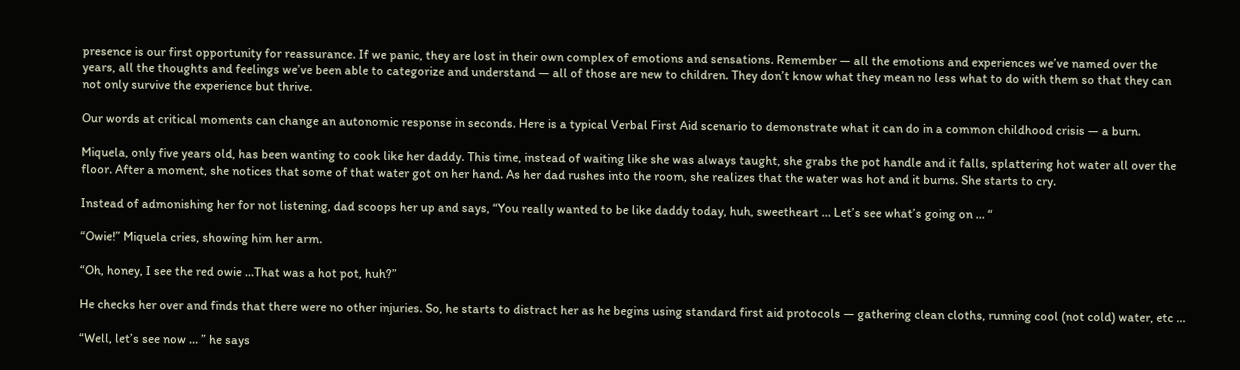presence is our first opportunity for reassurance. If we panic, they are lost in their own complex of emotions and sensations. Remember — all the emotions and experiences we’ve named over the years, all the thoughts and feelings we’ve been able to categorize and understand — all of those are new to children. They don’t know what they mean no less what to do with them so that they can not only survive the experience but thrive.

Our words at critical moments can change an autonomic response in seconds. Here is a typical Verbal First Aid scenario to demonstrate what it can do in a common childhood crisis — a burn.

Miquela, only five years old, has been wanting to cook like her daddy. This time, instead of waiting like she was always taught, she grabs the pot handle and it falls, splattering hot water all over the floor. After a moment, she notices that some of that water got on her hand. As her dad rushes into the room, she realizes that the water was hot and it burns. She starts to cry.

Instead of admonishing her for not listening, dad scoops her up and says, “You really wanted to be like daddy today, huh, sweetheart … Let’s see what’s going on … “

“Owie!” Miquela cries, showing him her arm.

“Oh, honey, I see the red owie …That was a hot pot, huh?”

He checks her over and finds that there were no other injuries. So, he starts to distract her as he begins using standard first aid protocols — gathering clean cloths, running cool (not cold) water, etc …

“Well, let’s see now … ” he says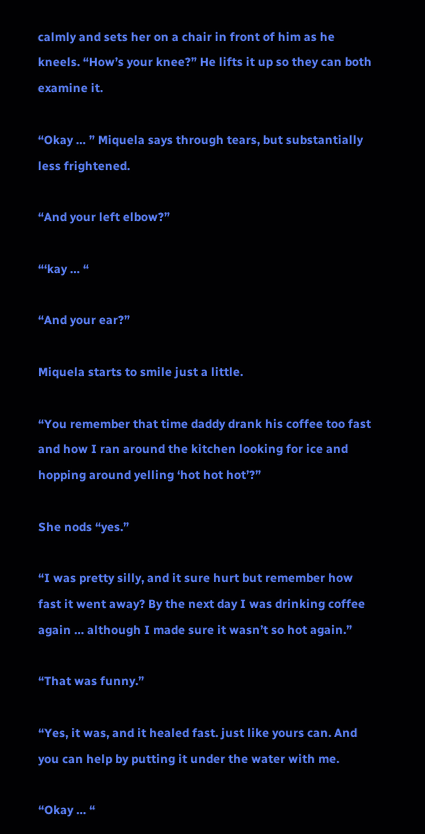calmly and sets her on a chair in front of him as he kneels. “How’s your knee?” He lifts it up so they can both examine it.

“Okay … ” Miquela says through tears, but substantially less frightened.

“And your left elbow?”

“‘kay … “

“And your ear?”

Miquela starts to smile just a little.

“You remember that time daddy drank his coffee too fast and how I ran around the kitchen looking for ice and hopping around yelling ‘hot hot hot’?”

She nods “yes.”

“I was pretty silly, and it sure hurt but remember how fast it went away? By the next day I was drinking coffee again … although I made sure it wasn’t so hot again.”

“That was funny.”

“Yes, it was, and it healed fast. just like yours can. And you can help by putting it under the water with me.

“Okay … “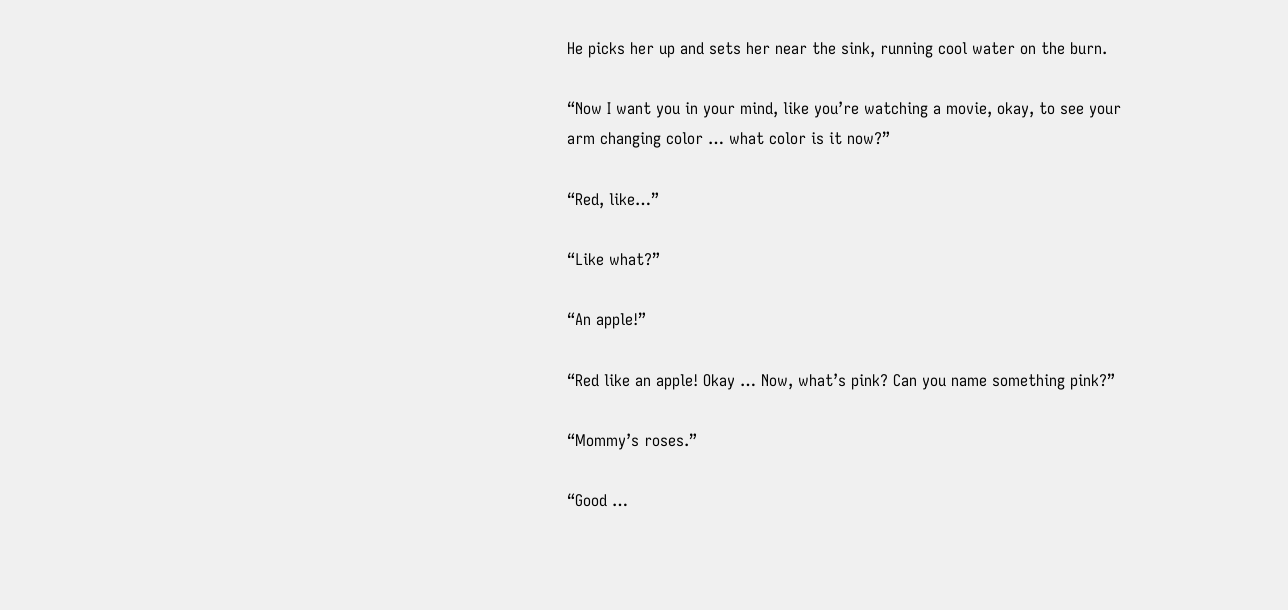He picks her up and sets her near the sink, running cool water on the burn.

“Now I want you in your mind, like you’re watching a movie, okay, to see your arm changing color … what color is it now?”

“Red, like…”

“Like what?”

“An apple!”

“Red like an apple! Okay … Now, what’s pink? Can you name something pink?”

“Mommy’s roses.”

“Good …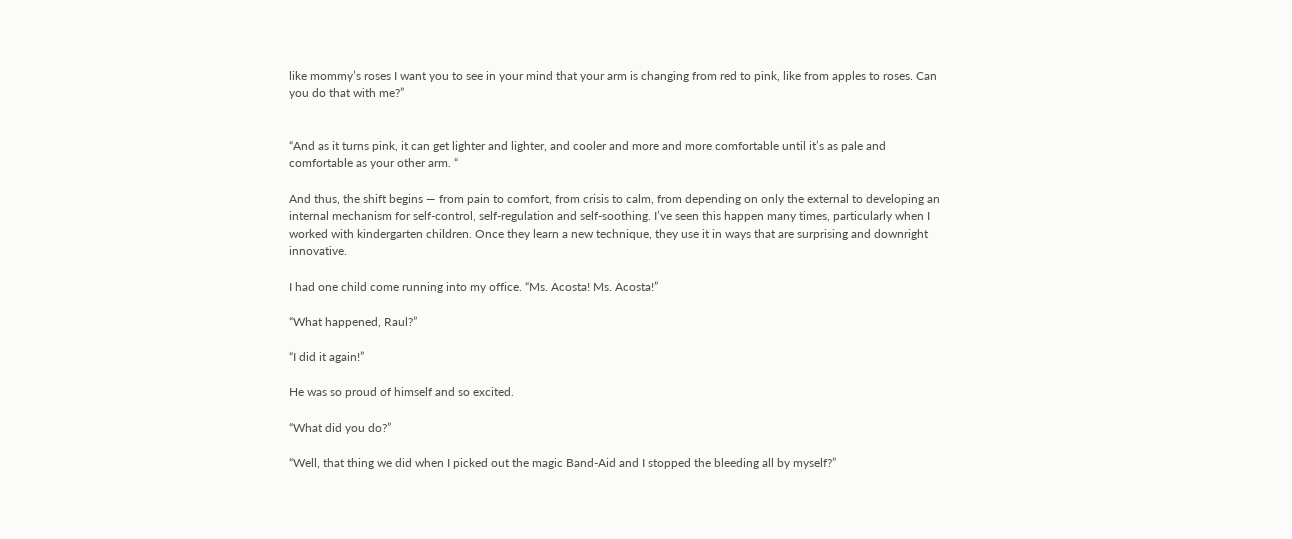like mommy’s roses I want you to see in your mind that your arm is changing from red to pink, like from apples to roses. Can you do that with me?”


“And as it turns pink, it can get lighter and lighter, and cooler and more and more comfortable until it’s as pale and comfortable as your other arm. “

And thus, the shift begins — from pain to comfort, from crisis to calm, from depending on only the external to developing an internal mechanism for self-control, self-regulation and self-soothing. I’ve seen this happen many times, particularly when I worked with kindergarten children. Once they learn a new technique, they use it in ways that are surprising and downright innovative.

I had one child come running into my office. “Ms. Acosta! Ms. Acosta!”

“What happened, Raul?”

“I did it again!”

He was so proud of himself and so excited.

“What did you do?”

“Well, that thing we did when I picked out the magic Band-Aid and I stopped the bleeding all by myself?”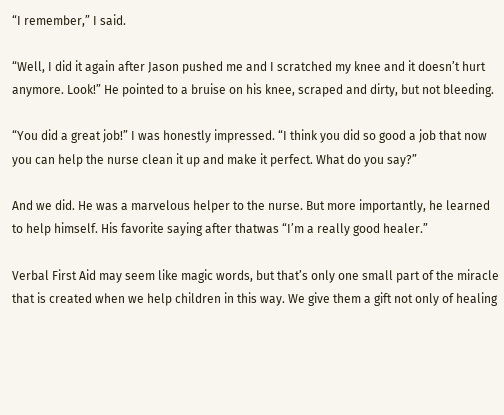“I remember,” I said.

“Well, I did it again after Jason pushed me and I scratched my knee and it doesn’t hurt anymore. Look!” He pointed to a bruise on his knee, scraped and dirty, but not bleeding.

“You did a great job!” I was honestly impressed. “I think you did so good a job that now you can help the nurse clean it up and make it perfect. What do you say?”

And we did. He was a marvelous helper to the nurse. But more importantly, he learned to help himself. His favorite saying after thatwas “I’m a really good healer.”

Verbal First Aid may seem like magic words, but that’s only one small part of the miracle that is created when we help children in this way. We give them a gift not only of healing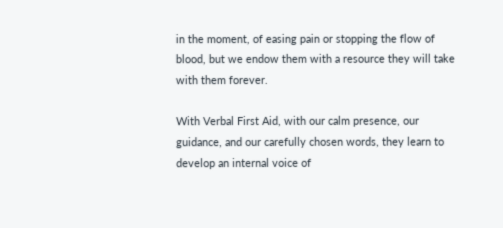in the moment, of easing pain or stopping the flow of blood, but we endow them with a resource they will take with them forever.

With Verbal First Aid, with our calm presence, our guidance, and our carefully chosen words, they learn to develop an internal voice of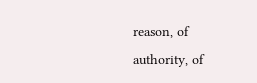reason, of authority, of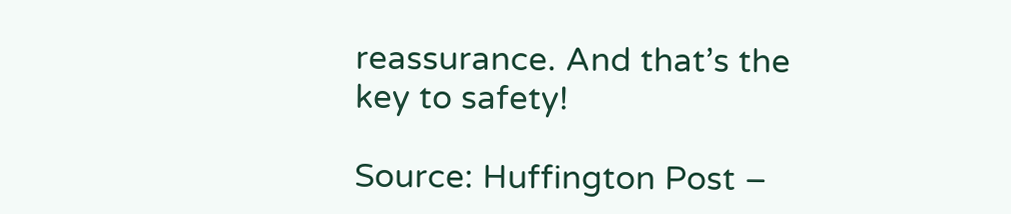reassurance. And that’s the key to safety!

Source: Huffington Post –